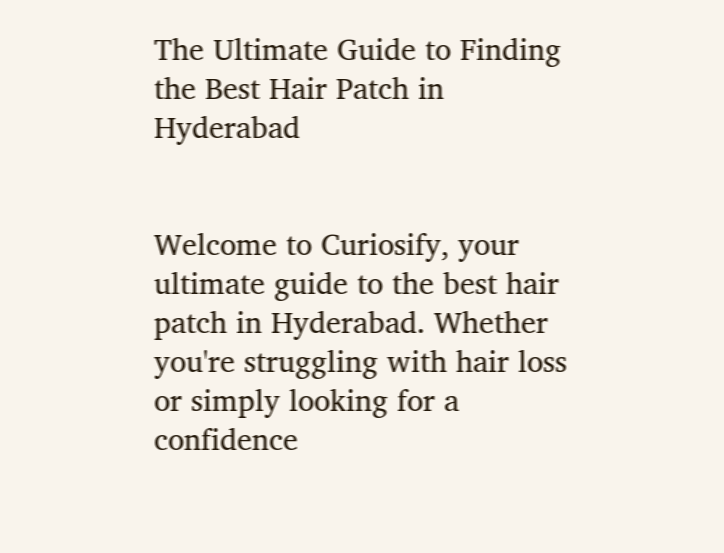The Ultimate Guide to Finding the Best Hair Patch in Hyderabad


Welcome to Curiosify, your ultimate guide to the best hair patch in Hyderabad. Whether you're struggling with hair loss or simply looking for a confidence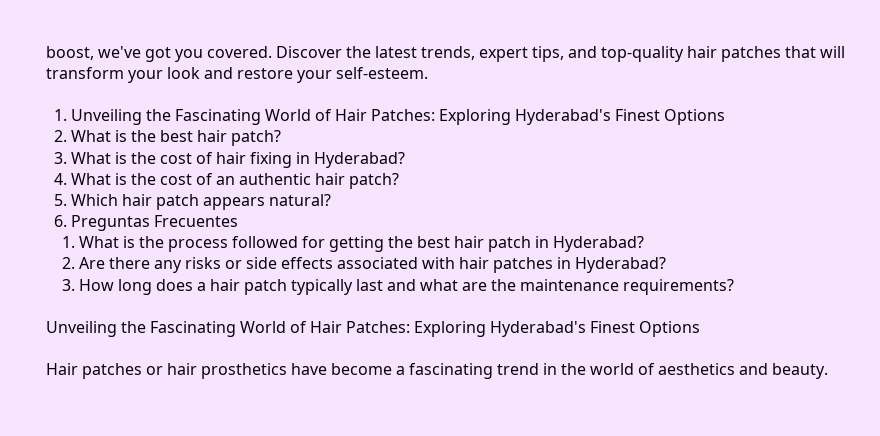boost, we've got you covered. Discover the latest trends, expert tips, and top-quality hair patches that will transform your look and restore your self-esteem.

  1. Unveiling the Fascinating World of Hair Patches: Exploring Hyderabad's Finest Options
  2. What is the best hair patch?
  3. What is the cost of hair fixing in Hyderabad?
  4. What is the cost of an authentic hair patch?
  5. Which hair patch appears natural?
  6. Preguntas Frecuentes
    1. What is the process followed for getting the best hair patch in Hyderabad?
    2. Are there any risks or side effects associated with hair patches in Hyderabad?
    3. How long does a hair patch typically last and what are the maintenance requirements?

Unveiling the Fascinating World of Hair Patches: Exploring Hyderabad's Finest Options

Hair patches or hair prosthetics have become a fascinating trend in the world of aesthetics and beauty.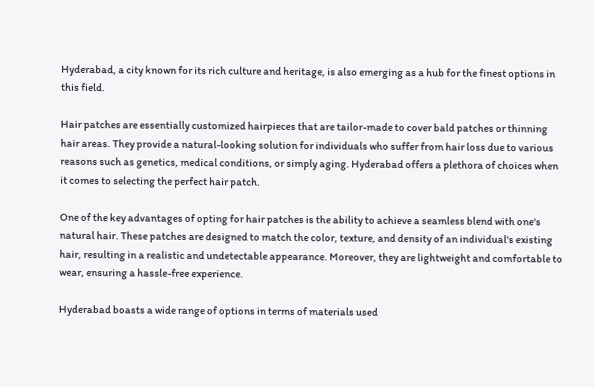Hyderabad, a city known for its rich culture and heritage, is also emerging as a hub for the finest options in this field.

Hair patches are essentially customized hairpieces that are tailor-made to cover bald patches or thinning hair areas. They provide a natural-looking solution for individuals who suffer from hair loss due to various reasons such as genetics, medical conditions, or simply aging. Hyderabad offers a plethora of choices when it comes to selecting the perfect hair patch.

One of the key advantages of opting for hair patches is the ability to achieve a seamless blend with one's natural hair. These patches are designed to match the color, texture, and density of an individual's existing hair, resulting in a realistic and undetectable appearance. Moreover, they are lightweight and comfortable to wear, ensuring a hassle-free experience.

Hyderabad boasts a wide range of options in terms of materials used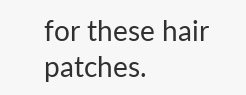for these hair patches.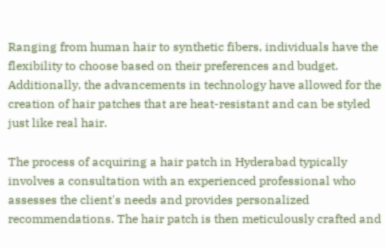Ranging from human hair to synthetic fibers, individuals have the flexibility to choose based on their preferences and budget. Additionally, the advancements in technology have allowed for the creation of hair patches that are heat-resistant and can be styled just like real hair.

The process of acquiring a hair patch in Hyderabad typically involves a consultation with an experienced professional who assesses the client's needs and provides personalized recommendations. The hair patch is then meticulously crafted and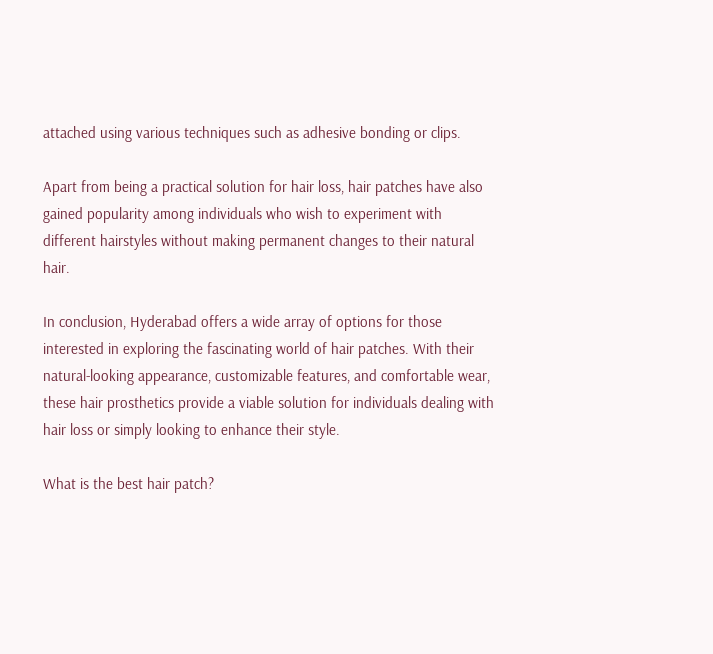attached using various techniques such as adhesive bonding or clips.

Apart from being a practical solution for hair loss, hair patches have also gained popularity among individuals who wish to experiment with different hairstyles without making permanent changes to their natural hair.

In conclusion, Hyderabad offers a wide array of options for those interested in exploring the fascinating world of hair patches. With their natural-looking appearance, customizable features, and comfortable wear, these hair prosthetics provide a viable solution for individuals dealing with hair loss or simply looking to enhance their style.

What is the best hair patch?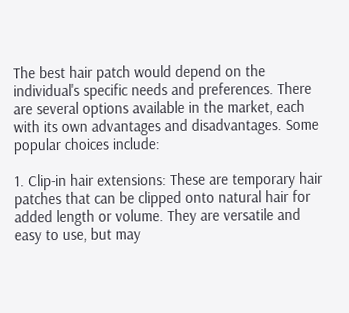The best hair patch would depend on the individual's specific needs and preferences. There are several options available in the market, each with its own advantages and disadvantages. Some popular choices include:

1. Clip-in hair extensions: These are temporary hair patches that can be clipped onto natural hair for added length or volume. They are versatile and easy to use, but may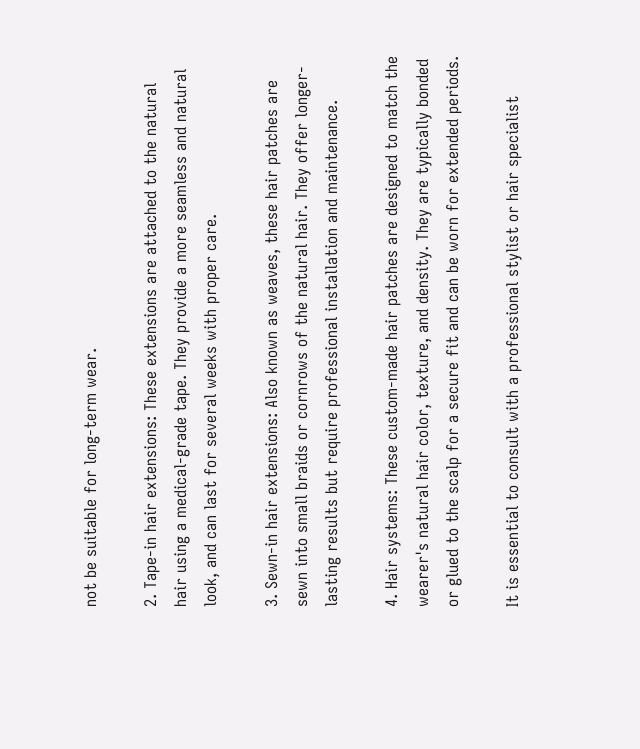not be suitable for long-term wear.

2. Tape-in hair extensions: These extensions are attached to the natural hair using a medical-grade tape. They provide a more seamless and natural look, and can last for several weeks with proper care.

3. Sewn-in hair extensions: Also known as weaves, these hair patches are sewn into small braids or cornrows of the natural hair. They offer longer-lasting results but require professional installation and maintenance.

4. Hair systems: These custom-made hair patches are designed to match the wearer's natural hair color, texture, and density. They are typically bonded or glued to the scalp for a secure fit and can be worn for extended periods.

It is essential to consult with a professional stylist or hair specialist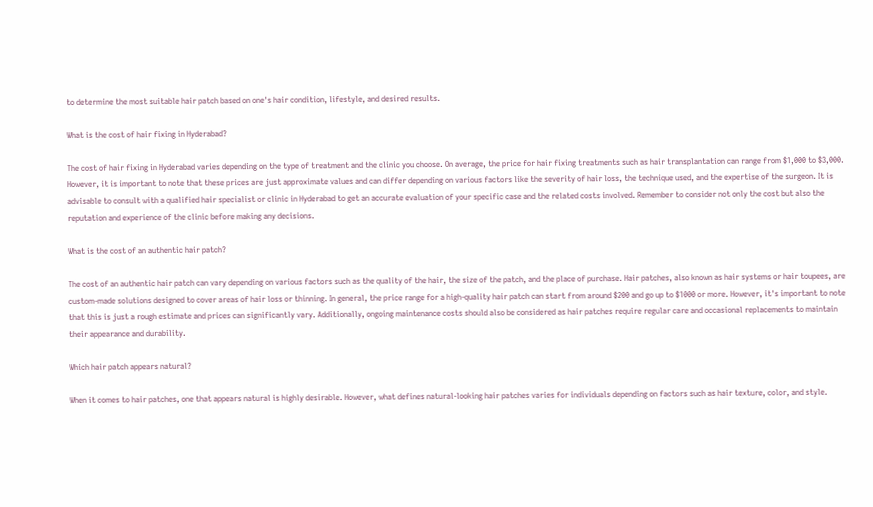to determine the most suitable hair patch based on one's hair condition, lifestyle, and desired results.

What is the cost of hair fixing in Hyderabad?

The cost of hair fixing in Hyderabad varies depending on the type of treatment and the clinic you choose. On average, the price for hair fixing treatments such as hair transplantation can range from $1,000 to $3,000. However, it is important to note that these prices are just approximate values and can differ depending on various factors like the severity of hair loss, the technique used, and the expertise of the surgeon. It is advisable to consult with a qualified hair specialist or clinic in Hyderabad to get an accurate evaluation of your specific case and the related costs involved. Remember to consider not only the cost but also the reputation and experience of the clinic before making any decisions.

What is the cost of an authentic hair patch?

The cost of an authentic hair patch can vary depending on various factors such as the quality of the hair, the size of the patch, and the place of purchase. Hair patches, also known as hair systems or hair toupees, are custom-made solutions designed to cover areas of hair loss or thinning. In general, the price range for a high-quality hair patch can start from around $200 and go up to $1000 or more. However, it's important to note that this is just a rough estimate and prices can significantly vary. Additionally, ongoing maintenance costs should also be considered as hair patches require regular care and occasional replacements to maintain their appearance and durability.

Which hair patch appears natural?

When it comes to hair patches, one that appears natural is highly desirable. However, what defines natural-looking hair patches varies for individuals depending on factors such as hair texture, color, and style.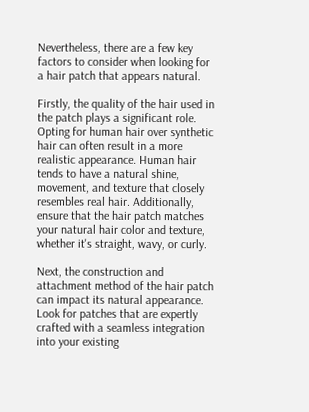Nevertheless, there are a few key factors to consider when looking for a hair patch that appears natural.

Firstly, the quality of the hair used in the patch plays a significant role. Opting for human hair over synthetic hair can often result in a more realistic appearance. Human hair tends to have a natural shine, movement, and texture that closely resembles real hair. Additionally, ensure that the hair patch matches your natural hair color and texture, whether it's straight, wavy, or curly.

Next, the construction and attachment method of the hair patch can impact its natural appearance. Look for patches that are expertly crafted with a seamless integration into your existing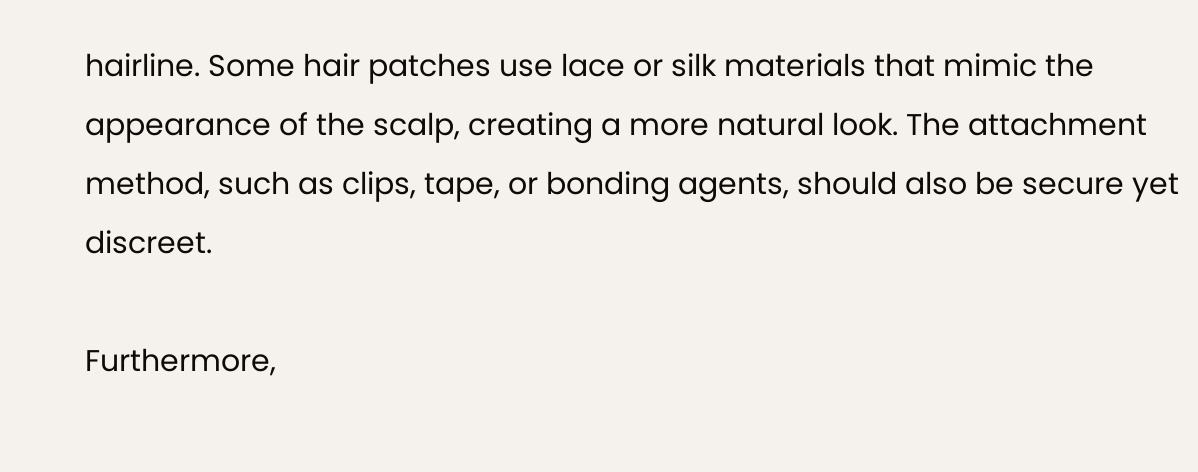hairline. Some hair patches use lace or silk materials that mimic the appearance of the scalp, creating a more natural look. The attachment method, such as clips, tape, or bonding agents, should also be secure yet discreet.

Furthermore,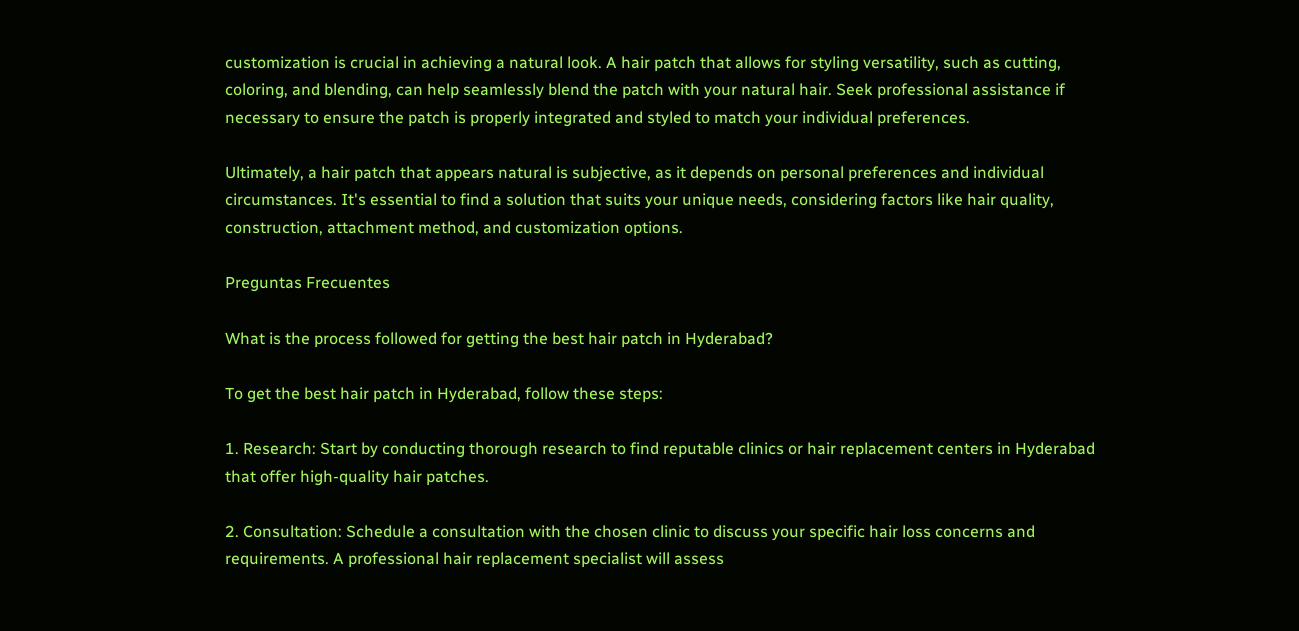customization is crucial in achieving a natural look. A hair patch that allows for styling versatility, such as cutting, coloring, and blending, can help seamlessly blend the patch with your natural hair. Seek professional assistance if necessary to ensure the patch is properly integrated and styled to match your individual preferences.

Ultimately, a hair patch that appears natural is subjective, as it depends on personal preferences and individual circumstances. It's essential to find a solution that suits your unique needs, considering factors like hair quality, construction, attachment method, and customization options.

Preguntas Frecuentes

What is the process followed for getting the best hair patch in Hyderabad?

To get the best hair patch in Hyderabad, follow these steps:

1. Research: Start by conducting thorough research to find reputable clinics or hair replacement centers in Hyderabad that offer high-quality hair patches.

2. Consultation: Schedule a consultation with the chosen clinic to discuss your specific hair loss concerns and requirements. A professional hair replacement specialist will assess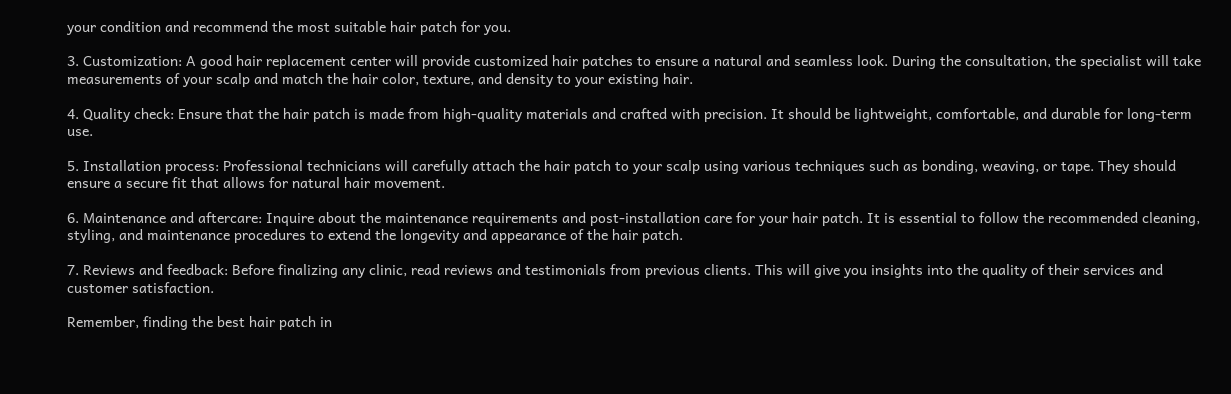your condition and recommend the most suitable hair patch for you.

3. Customization: A good hair replacement center will provide customized hair patches to ensure a natural and seamless look. During the consultation, the specialist will take measurements of your scalp and match the hair color, texture, and density to your existing hair.

4. Quality check: Ensure that the hair patch is made from high-quality materials and crafted with precision. It should be lightweight, comfortable, and durable for long-term use.

5. Installation process: Professional technicians will carefully attach the hair patch to your scalp using various techniques such as bonding, weaving, or tape. They should ensure a secure fit that allows for natural hair movement.

6. Maintenance and aftercare: Inquire about the maintenance requirements and post-installation care for your hair patch. It is essential to follow the recommended cleaning, styling, and maintenance procedures to extend the longevity and appearance of the hair patch.

7. Reviews and feedback: Before finalizing any clinic, read reviews and testimonials from previous clients. This will give you insights into the quality of their services and customer satisfaction.

Remember, finding the best hair patch in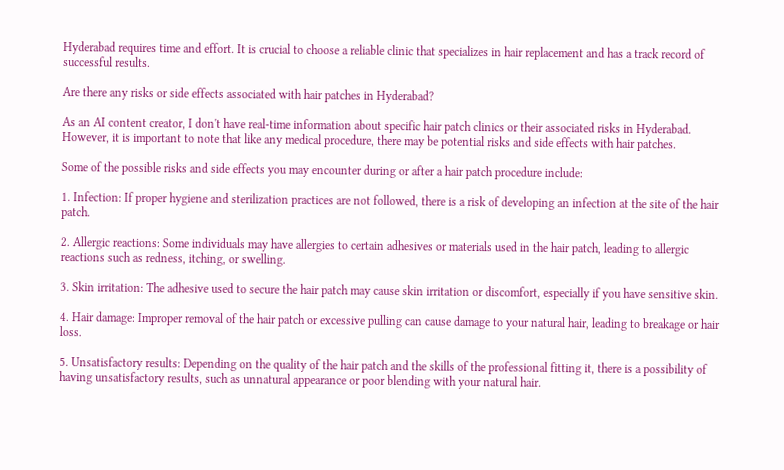Hyderabad requires time and effort. It is crucial to choose a reliable clinic that specializes in hair replacement and has a track record of successful results.

Are there any risks or side effects associated with hair patches in Hyderabad?

As an AI content creator, I don't have real-time information about specific hair patch clinics or their associated risks in Hyderabad. However, it is important to note that like any medical procedure, there may be potential risks and side effects with hair patches.

Some of the possible risks and side effects you may encounter during or after a hair patch procedure include:

1. Infection: If proper hygiene and sterilization practices are not followed, there is a risk of developing an infection at the site of the hair patch.

2. Allergic reactions: Some individuals may have allergies to certain adhesives or materials used in the hair patch, leading to allergic reactions such as redness, itching, or swelling.

3. Skin irritation: The adhesive used to secure the hair patch may cause skin irritation or discomfort, especially if you have sensitive skin.

4. Hair damage: Improper removal of the hair patch or excessive pulling can cause damage to your natural hair, leading to breakage or hair loss.

5. Unsatisfactory results: Depending on the quality of the hair patch and the skills of the professional fitting it, there is a possibility of having unsatisfactory results, such as unnatural appearance or poor blending with your natural hair.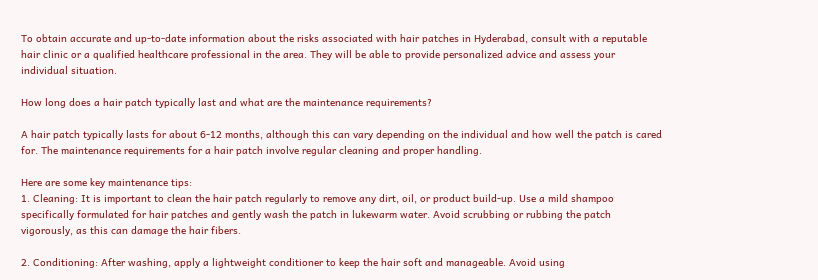To obtain accurate and up-to-date information about the risks associated with hair patches in Hyderabad, consult with a reputable hair clinic or a qualified healthcare professional in the area. They will be able to provide personalized advice and assess your individual situation.

How long does a hair patch typically last and what are the maintenance requirements?

A hair patch typically lasts for about 6-12 months, although this can vary depending on the individual and how well the patch is cared for. The maintenance requirements for a hair patch involve regular cleaning and proper handling.

Here are some key maintenance tips:
1. Cleaning: It is important to clean the hair patch regularly to remove any dirt, oil, or product build-up. Use a mild shampoo specifically formulated for hair patches and gently wash the patch in lukewarm water. Avoid scrubbing or rubbing the patch vigorously, as this can damage the hair fibers.

2. Conditioning: After washing, apply a lightweight conditioner to keep the hair soft and manageable. Avoid using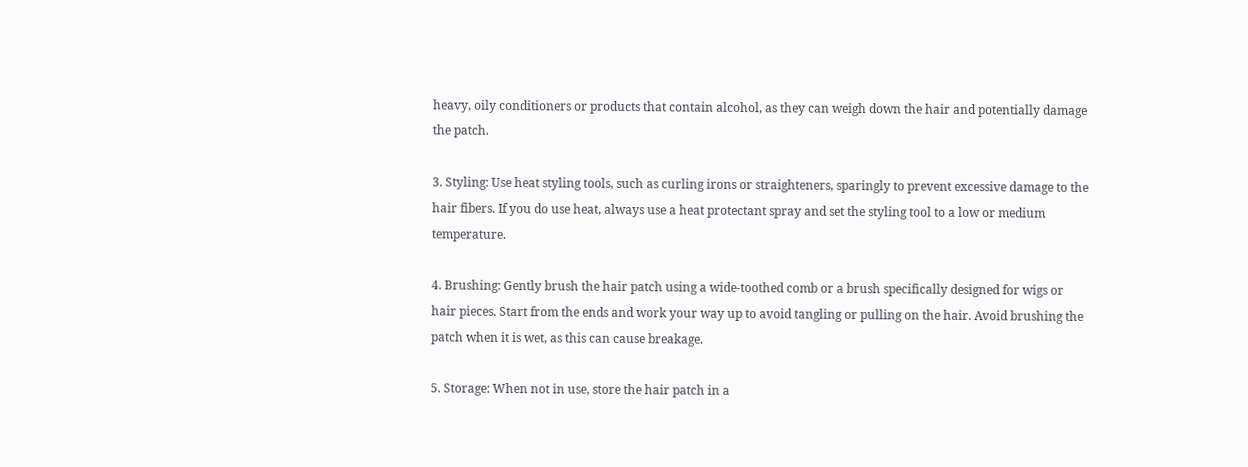heavy, oily conditioners or products that contain alcohol, as they can weigh down the hair and potentially damage the patch.

3. Styling: Use heat styling tools, such as curling irons or straighteners, sparingly to prevent excessive damage to the hair fibers. If you do use heat, always use a heat protectant spray and set the styling tool to a low or medium temperature.

4. Brushing: Gently brush the hair patch using a wide-toothed comb or a brush specifically designed for wigs or hair pieces. Start from the ends and work your way up to avoid tangling or pulling on the hair. Avoid brushing the patch when it is wet, as this can cause breakage.

5. Storage: When not in use, store the hair patch in a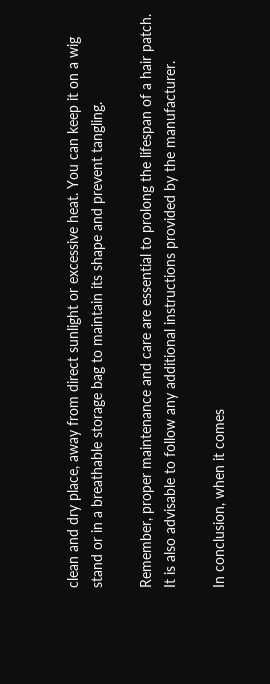clean and dry place, away from direct sunlight or excessive heat. You can keep it on a wig stand or in a breathable storage bag to maintain its shape and prevent tangling.

Remember, proper maintenance and care are essential to prolong the lifespan of a hair patch. It is also advisable to follow any additional instructions provided by the manufacturer.

In conclusion, when it comes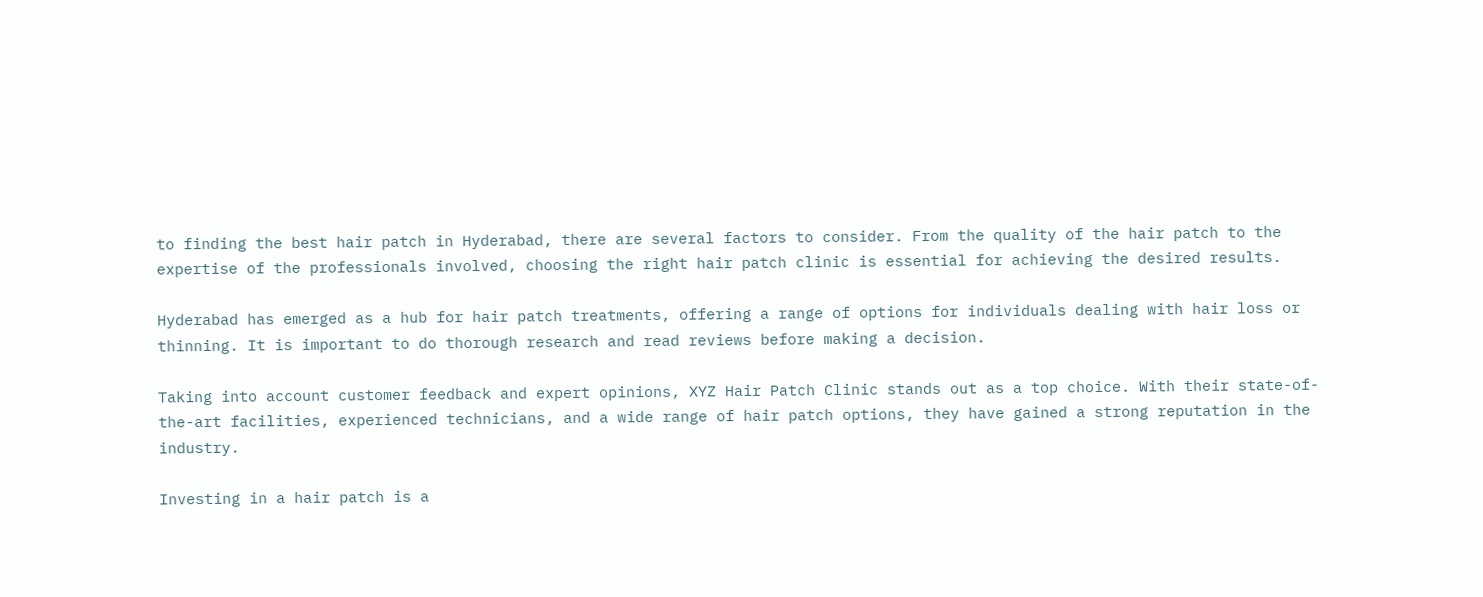to finding the best hair patch in Hyderabad, there are several factors to consider. From the quality of the hair patch to the expertise of the professionals involved, choosing the right hair patch clinic is essential for achieving the desired results.

Hyderabad has emerged as a hub for hair patch treatments, offering a range of options for individuals dealing with hair loss or thinning. It is important to do thorough research and read reviews before making a decision.

Taking into account customer feedback and expert opinions, XYZ Hair Patch Clinic stands out as a top choice. With their state-of-the-art facilities, experienced technicians, and a wide range of hair patch options, they have gained a strong reputation in the industry.

Investing in a hair patch is a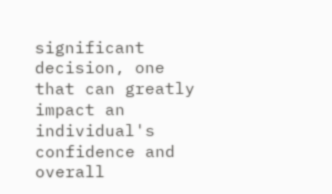significant decision, one that can greatly impact an individual's confidence and overall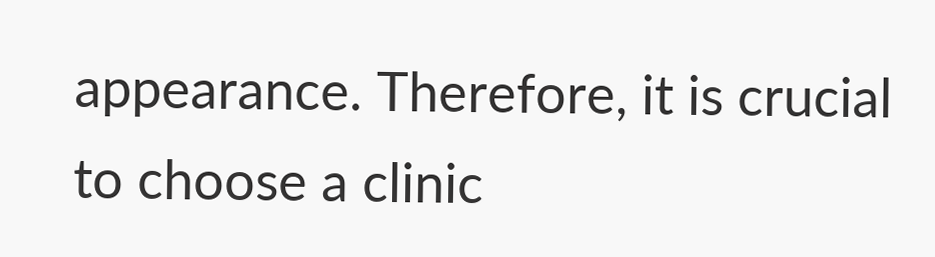appearance. Therefore, it is crucial to choose a clinic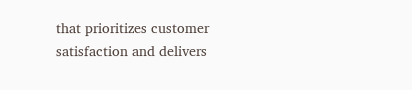that prioritizes customer satisfaction and delivers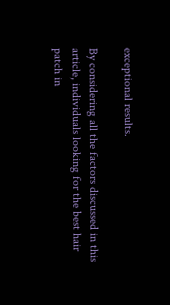exceptional results.

By considering all the factors discussed in this article, individuals looking for the best hair patch in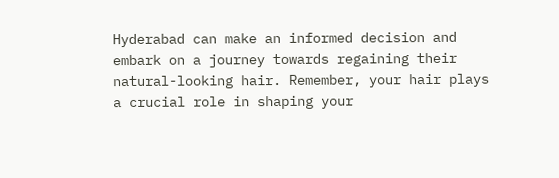Hyderabad can make an informed decision and embark on a journey towards regaining their natural-looking hair. Remember, your hair plays a crucial role in shaping your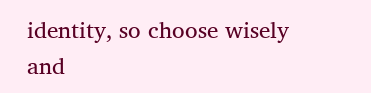identity, so choose wisely and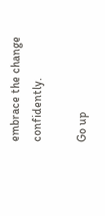embrace the change confidently.

Go up